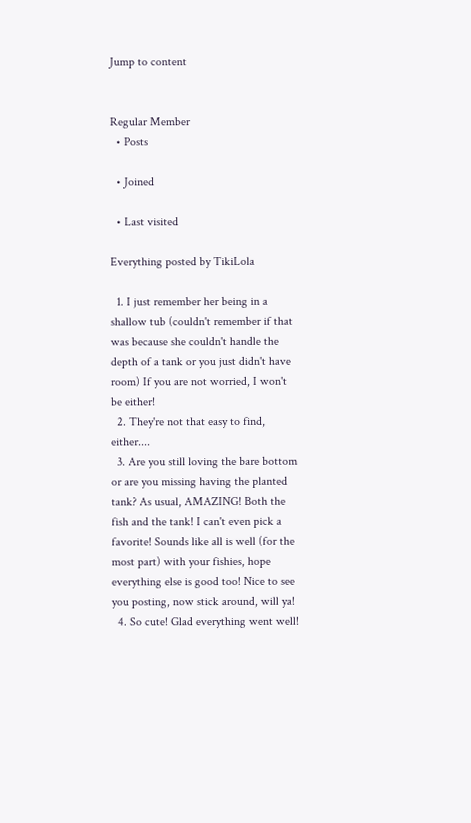Jump to content


Regular Member
  • Posts

  • Joined

  • Last visited

Everything posted by TikiLola

  1. I just remember her being in a shallow tub (couldn't remember if that was because she couldn't handle the depth of a tank or you just didn't have room) If you are not worried, I won't be either!
  2. They're not that easy to find, either....
  3. Are you still loving the bare bottom or are you missing having the planted tank? As usual, AMAZING! Both the fish and the tank! I can't even pick a favorite! Sounds like all is well (for the most part) with your fishies, hope everything else is good too! Nice to see you posting, now stick around, will ya!
  4. So cute! Glad everything went well!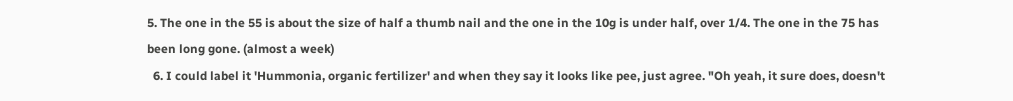5. The one in the 55 is about the size of half a thumb nail and the one in the 10g is under half, over 1/4. The one in the 75 has been long gone. (almost a week)
  6. I could label it 'Hummonia, organic fertilizer' and when they say it looks like pee, just agree. "Oh yeah, it sure does, doesn't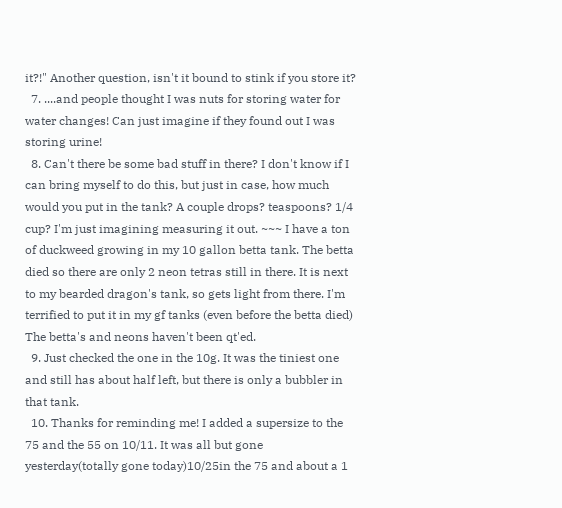it?!" Another question, isn't it bound to stink if you store it?
  7. ....and people thought I was nuts for storing water for water changes! Can just imagine if they found out I was storing urine!
  8. Can't there be some bad stuff in there? I don't know if I can bring myself to do this, but just in case, how much would you put in the tank? A couple drops? teaspoons? 1/4 cup? I'm just imagining measuring it out. ~~~ I have a ton of duckweed growing in my 10 gallon betta tank. The betta died so there are only 2 neon tetras still in there. It is next to my bearded dragon's tank, so gets light from there. I'm terrified to put it in my gf tanks (even before the betta died) The betta's and neons haven't been qt'ed.
  9. Just checked the one in the 10g. It was the tiniest one and still has about half left, but there is only a bubbler in that tank.
  10. Thanks for reminding me! I added a supersize to the 75 and the 55 on 10/11. It was all but gone yesterday(totally gone today)10/25in the 75 and about a 1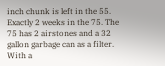inch chunk is left in the 55. Exactly 2 weeks in the 75. The 75 has 2 airstones and a 32 gallon garbage can as a filter. With a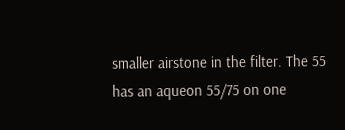smaller airstone in the filter. The 55 has an aqueon 55/75 on one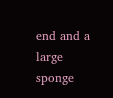end and a large sponge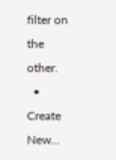filter on the other.
  • Create New...